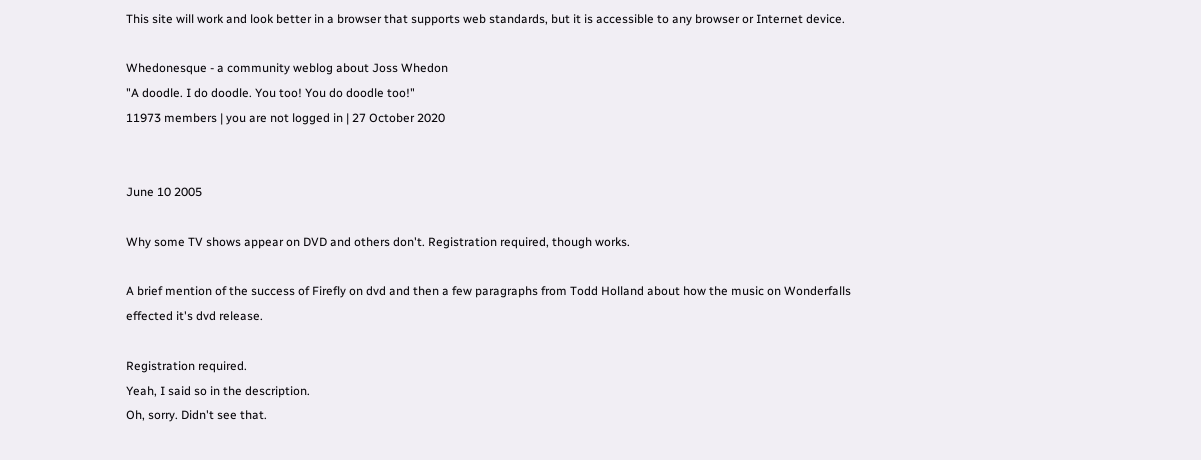This site will work and look better in a browser that supports web standards, but it is accessible to any browser or Internet device.

Whedonesque - a community weblog about Joss Whedon
"A doodle. I do doodle. You too! You do doodle too!"
11973 members | you are not logged in | 27 October 2020


June 10 2005

Why some TV shows appear on DVD and others don't. Registration required, though works.

A brief mention of the success of Firefly on dvd and then a few paragraphs from Todd Holland about how the music on Wonderfalls effected it's dvd release.

Registration required.
Yeah, I said so in the description.
Oh, sorry. Didn't see that.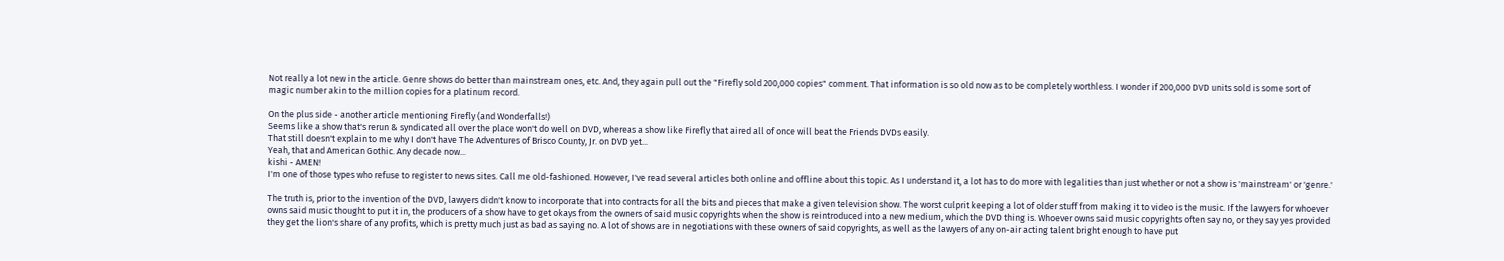Not really a lot new in the article. Genre shows do better than mainstream ones, etc. And, they again pull out the "Firefly sold 200,000 copies" comment. That information is so old now as to be completely worthless. I wonder if 200,000 DVD units sold is some sort of magic number akin to the million copies for a platinum record.

On the plus side - another article mentioning Firefly (and Wonderfalls!)
Seems like a show that's rerun & syndicated all over the place won't do well on DVD, whereas a show like Firefly that aired all of once will beat the Friends DVDs easily.
That still doesn't explain to me why I don't have The Adventures of Brisco County, Jr. on DVD yet...
Yeah, that and American Gothic. Any decade now...
kishi - AMEN!
I'm one of those types who refuse to register to news sites. Call me old-fashioned. However, I've read several articles both online and offline about this topic. As I understand it, a lot has to do more with legalities than just whether or not a show is 'mainstream' or 'genre.'

The truth is, prior to the invention of the DVD, lawyers didn't know to incorporate that into contracts for all the bits and pieces that make a given television show. The worst culprit keeping a lot of older stuff from making it to video is the music. If the lawyers for whoever owns said music thought to put it in, the producers of a show have to get okays from the owners of said music copyrights when the show is reintroduced into a new medium, which the DVD thing is. Whoever owns said music copyrights often say no, or they say yes provided they get the lion's share of any profits, which is pretty much just as bad as saying no. A lot of shows are in negotiations with these owners of said copyrights, as well as the lawyers of any on-air acting talent bright enough to have put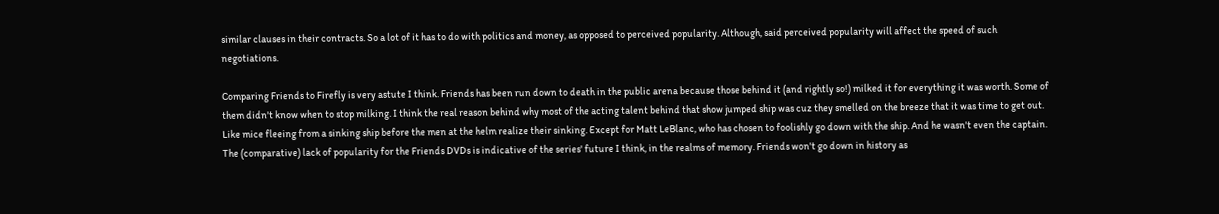similar clauses in their contracts. So a lot of it has to do with politics and money, as opposed to perceived popularity. Although, said perceived popularity will affect the speed of such negotiations.

Comparing Friends to Firefly is very astute I think. Friends has been run down to death in the public arena because those behind it (and rightly so!) milked it for everything it was worth. Some of them didn't know when to stop milking. I think the real reason behind why most of the acting talent behind that show jumped ship was cuz they smelled on the breeze that it was time to get out. Like mice fleeing from a sinking ship before the men at the helm realize their sinking. Except for Matt LeBlanc, who has chosen to foolishly go down with the ship. And he wasn't even the captain. The (comparative) lack of popularity for the Friends DVDs is indicative of the series' future I think, in the realms of memory. Friends won't go down in history as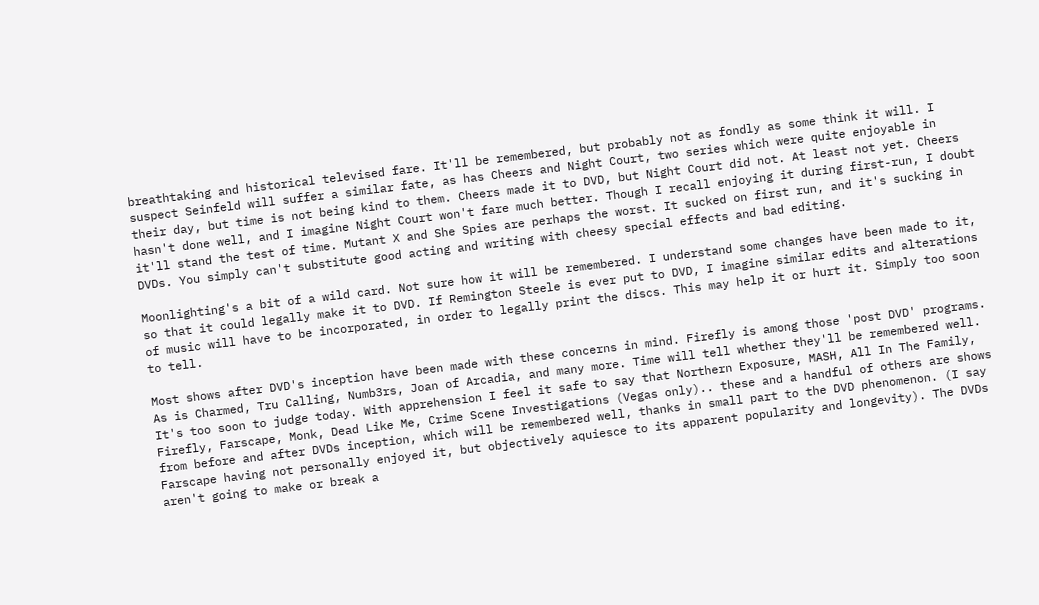breathtaking and historical televised fare. It'll be remembered, but probably not as fondly as some think it will. I suspect Seinfeld will suffer a similar fate, as has Cheers and Night Court, two series which were quite enjoyable in their day, but time is not being kind to them. Cheers made it to DVD, but Night Court did not. At least not yet. Cheers hasn't done well, and I imagine Night Court won't fare much better. Though I recall enjoying it during first-run, I doubt it'll stand the test of time. Mutant X and She Spies are perhaps the worst. It sucked on first run, and it's sucking in DVDs. You simply can't substitute good acting and writing with cheesy special effects and bad editing.

Moonlighting's a bit of a wild card. Not sure how it will be remembered. I understand some changes have been made to it, so that it could legally make it to DVD. If Remington Steele is ever put to DVD, I imagine similar edits and alterations of music will have to be incorporated, in order to legally print the discs. This may help it or hurt it. Simply too soon to tell.

Most shows after DVD's inception have been made with these concerns in mind. Firefly is among those 'post DVD' programs. As is Charmed, Tru Calling, Numb3rs, Joan of Arcadia, and many more. Time will tell whether they'll be remembered well. It's too soon to judge today. With apprehension I feel it safe to say that Northern Exposure, MASH, All In The Family, Firefly, Farscape, Monk, Dead Like Me, Crime Scene Investigations (Vegas only).. these and a handful of others are shows from before and after DVDs inception, which will be remembered well, thanks in small part to the DVD phenomenon. (I say Farscape having not personally enjoyed it, but objectively aquiesce to its apparent popularity and longevity). The DVDs aren't going to make or break a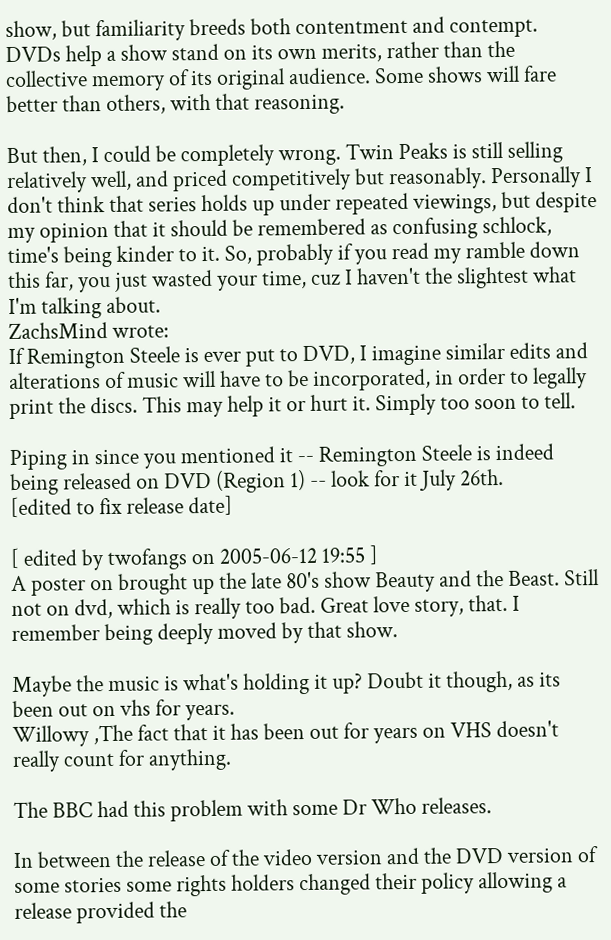show, but familiarity breeds both contentment and contempt. DVDs help a show stand on its own merits, rather than the collective memory of its original audience. Some shows will fare better than others, with that reasoning.

But then, I could be completely wrong. Twin Peaks is still selling relatively well, and priced competitively but reasonably. Personally I don't think that series holds up under repeated viewings, but despite my opinion that it should be remembered as confusing schlock, time's being kinder to it. So, probably if you read my ramble down this far, you just wasted your time, cuz I haven't the slightest what I'm talking about.
ZachsMind wrote:
If Remington Steele is ever put to DVD, I imagine similar edits and alterations of music will have to be incorporated, in order to legally print the discs. This may help it or hurt it. Simply too soon to tell.

Piping in since you mentioned it -- Remington Steele is indeed being released on DVD (Region 1) -- look for it July 26th.
[edited to fix release date]

[ edited by twofangs on 2005-06-12 19:55 ]
A poster on brought up the late 80's show Beauty and the Beast. Still not on dvd, which is really too bad. Great love story, that. I remember being deeply moved by that show.

Maybe the music is what's holding it up? Doubt it though, as its been out on vhs for years.
Willowy ,The fact that it has been out for years on VHS doesn't really count for anything.

The BBC had this problem with some Dr Who releases.

In between the release of the video version and the DVD version of some stories some rights holders changed their policy allowing a release provided the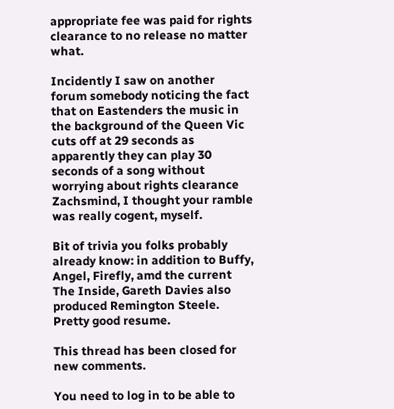appropriate fee was paid for rights clearance to no release no matter what.

Incidently I saw on another forum somebody noticing the fact that on Eastenders the music in the background of the Queen Vic cuts off at 29 seconds as apparently they can play 30 seconds of a song without worrying about rights clearance
Zachsmind, I thought your ramble was really cogent, myself.

Bit of trivia you folks probably already know: in addition to Buffy, Angel, Firefly, amd the current The Inside, Gareth Davies also produced Remington Steele. Pretty good resume.

This thread has been closed for new comments.

You need to log in to be able to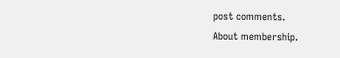post comments.
About membership.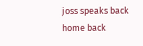joss speaks back home back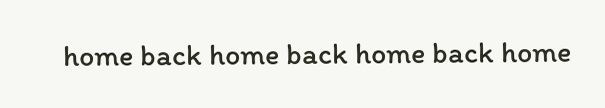home back home back home back home